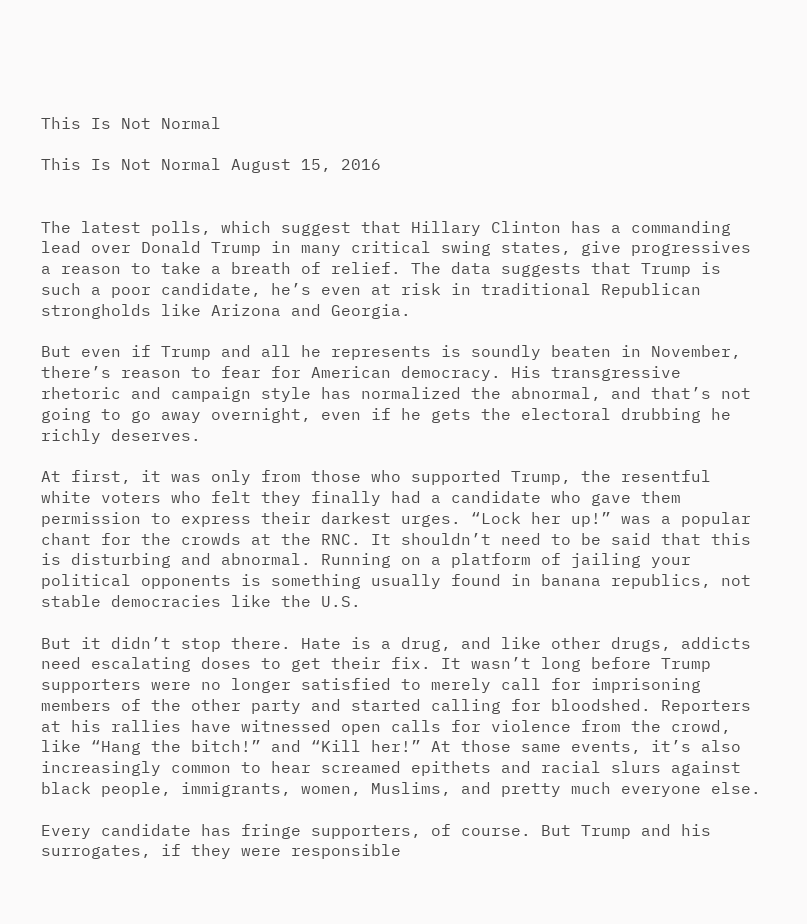This Is Not Normal

This Is Not Normal August 15, 2016


The latest polls, which suggest that Hillary Clinton has a commanding lead over Donald Trump in many critical swing states, give progressives a reason to take a breath of relief. The data suggests that Trump is such a poor candidate, he’s even at risk in traditional Republican strongholds like Arizona and Georgia.

But even if Trump and all he represents is soundly beaten in November, there’s reason to fear for American democracy. His transgressive rhetoric and campaign style has normalized the abnormal, and that’s not going to go away overnight, even if he gets the electoral drubbing he richly deserves.

At first, it was only from those who supported Trump, the resentful white voters who felt they finally had a candidate who gave them permission to express their darkest urges. “Lock her up!” was a popular chant for the crowds at the RNC. It shouldn’t need to be said that this is disturbing and abnormal. Running on a platform of jailing your political opponents is something usually found in banana republics, not stable democracies like the U.S.

But it didn’t stop there. Hate is a drug, and like other drugs, addicts need escalating doses to get their fix. It wasn’t long before Trump supporters were no longer satisfied to merely call for imprisoning members of the other party and started calling for bloodshed. Reporters at his rallies have witnessed open calls for violence from the crowd, like “Hang the bitch!” and “Kill her!” At those same events, it’s also increasingly common to hear screamed epithets and racial slurs against black people, immigrants, women, Muslims, and pretty much everyone else.

Every candidate has fringe supporters, of course. But Trump and his surrogates, if they were responsible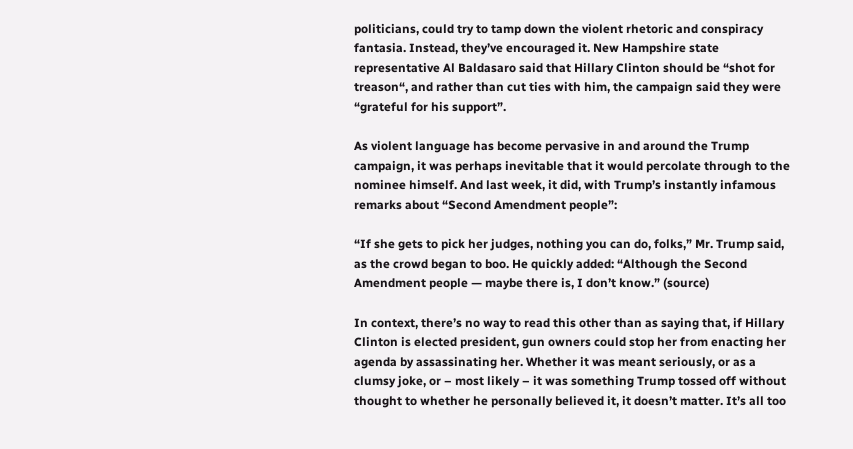politicians, could try to tamp down the violent rhetoric and conspiracy fantasia. Instead, they’ve encouraged it. New Hampshire state representative Al Baldasaro said that Hillary Clinton should be “shot for treason“, and rather than cut ties with him, the campaign said they were “grateful for his support”.

As violent language has become pervasive in and around the Trump campaign, it was perhaps inevitable that it would percolate through to the nominee himself. And last week, it did, with Trump’s instantly infamous remarks about “Second Amendment people”:

“If she gets to pick her judges, nothing you can do, folks,” Mr. Trump said, as the crowd began to boo. He quickly added: “Although the Second Amendment people — maybe there is, I don’t know.” (source)

In context, there’s no way to read this other than as saying that, if Hillary Clinton is elected president, gun owners could stop her from enacting her agenda by assassinating her. Whether it was meant seriously, or as a clumsy joke, or – most likely – it was something Trump tossed off without thought to whether he personally believed it, it doesn’t matter. It’s all too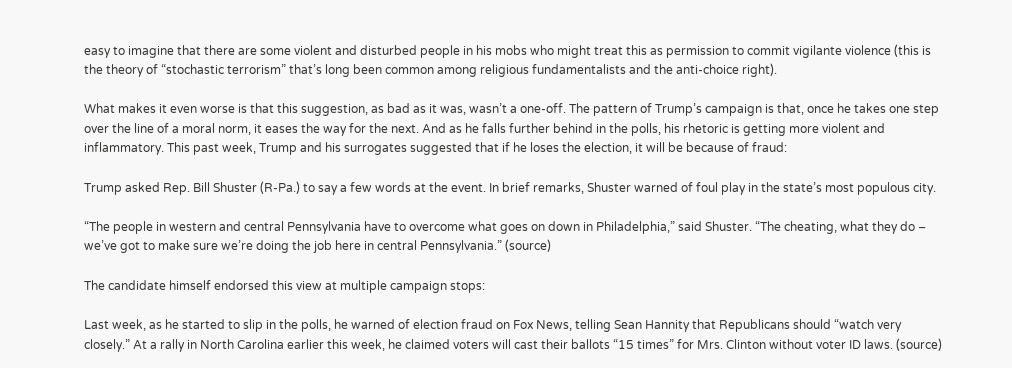easy to imagine that there are some violent and disturbed people in his mobs who might treat this as permission to commit vigilante violence (this is the theory of “stochastic terrorism” that’s long been common among religious fundamentalists and the anti-choice right).

What makes it even worse is that this suggestion, as bad as it was, wasn’t a one-off. The pattern of Trump’s campaign is that, once he takes one step over the line of a moral norm, it eases the way for the next. And as he falls further behind in the polls, his rhetoric is getting more violent and inflammatory. This past week, Trump and his surrogates suggested that if he loses the election, it will be because of fraud:

Trump asked Rep. Bill Shuster (R-Pa.) to say a few words at the event. In brief remarks, Shuster warned of foul play in the state’s most populous city.

“The people in western and central Pennsylvania have to overcome what goes on down in Philadelphia,” said Shuster. “The cheating, what they do – we’ve got to make sure we’re doing the job here in central Pennsylvania.” (source)

The candidate himself endorsed this view at multiple campaign stops:

Last week, as he started to slip in the polls, he warned of election fraud on Fox News, telling Sean Hannity that Republicans should “watch very closely.” At a rally in North Carolina earlier this week, he claimed voters will cast their ballots “15 times” for Mrs. Clinton without voter ID laws. (source)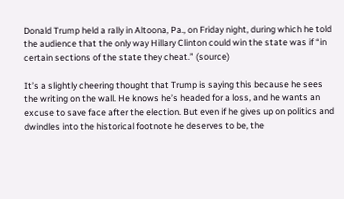Donald Trump held a rally in Altoona, Pa., on Friday night, during which he told the audience that the only way Hillary Clinton could win the state was if “in certain sections of the state they cheat.” (source)

It’s a slightly cheering thought that Trump is saying this because he sees the writing on the wall. He knows he’s headed for a loss, and he wants an excuse to save face after the election. But even if he gives up on politics and dwindles into the historical footnote he deserves to be, the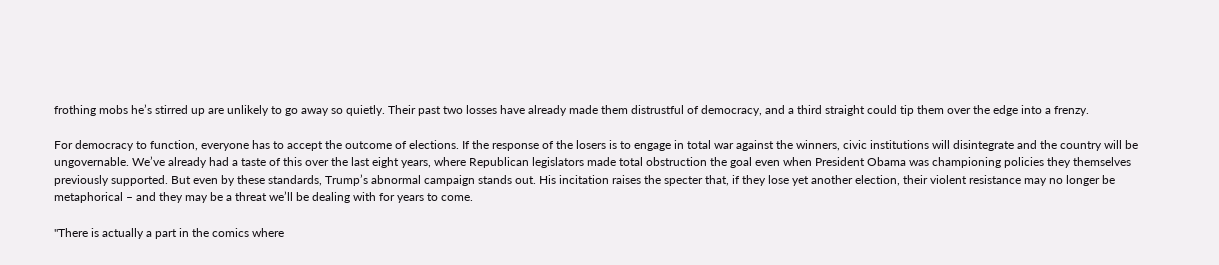frothing mobs he’s stirred up are unlikely to go away so quietly. Their past two losses have already made them distrustful of democracy, and a third straight could tip them over the edge into a frenzy.

For democracy to function, everyone has to accept the outcome of elections. If the response of the losers is to engage in total war against the winners, civic institutions will disintegrate and the country will be ungovernable. We’ve already had a taste of this over the last eight years, where Republican legislators made total obstruction the goal even when President Obama was championing policies they themselves previously supported. But even by these standards, Trump’s abnormal campaign stands out. His incitation raises the specter that, if they lose yet another election, their violent resistance may no longer be metaphorical – and they may be a threat we’ll be dealing with for years to come.

"There is actually a part in the comics where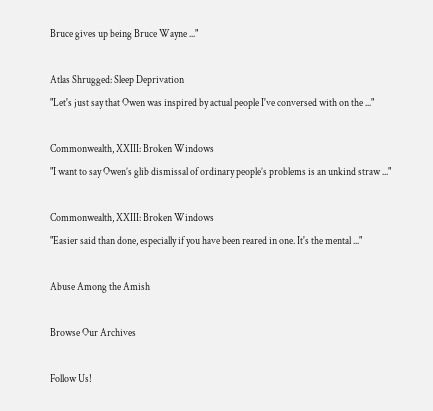Bruce gives up being Bruce Wayne ..."

Atlas Shrugged: Sleep Deprivation
"Let's just say that Owen was inspired by actual people I've conversed with on the ..."

Commonwealth, XXIII: Broken Windows
"I want to say Owen’s glib dismissal of ordinary people’s problems is an unkind straw ..."

Commonwealth, XXIII: Broken Windows
"Easier said than done, especially if you have been reared in one. It's the mental ..."

Abuse Among the Amish

Browse Our Archives

Follow Us!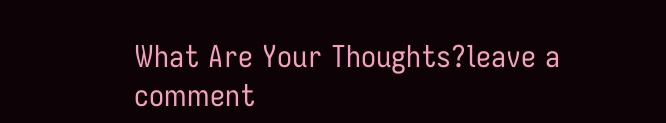What Are Your Thoughts?leave a comment